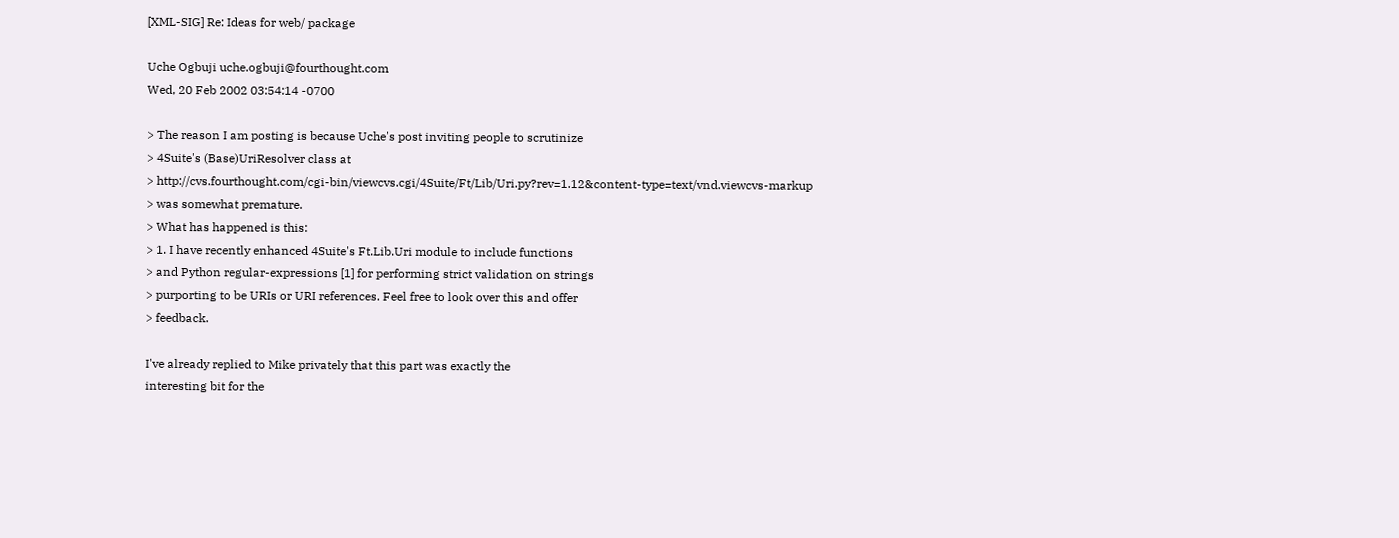[XML-SIG] Re: Ideas for web/ package

Uche Ogbuji uche.ogbuji@fourthought.com
Wed, 20 Feb 2002 03:54:14 -0700

> The reason I am posting is because Uche's post inviting people to scrutinize
> 4Suite's (Base)UriResolver class at
> http://cvs.fourthought.com/cgi-bin/viewcvs.cgi/4Suite/Ft/Lib/Uri.py?rev=1.12&content-type=text/vnd.viewcvs-markup
> was somewhat premature.
> What has happened is this:
> 1. I have recently enhanced 4Suite's Ft.Lib.Uri module to include functions
> and Python regular-expressions [1] for performing strict validation on strings
> purporting to be URIs or URI references. Feel free to look over this and offer
> feedback.

I've already replied to Mike privately that this part was exactly the
interesting bit for the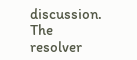discussion.  The resolver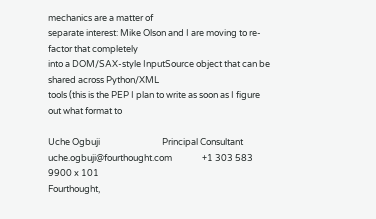mechanics are a matter of
separate interest: Mike Olson and I are moving to re-factor that completely
into a DOM/SAX-style InputSource object that can be shared across Python/XML
tools (this is the PEP I plan to write as soon as I figure out what format to

Uche Ogbuji                               Principal Consultant
uche.ogbuji@fourthought.com               +1 303 583 9900 x 101
Fourthought,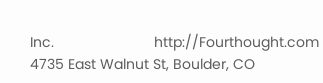Inc.                         http://Fourthought.com
4735 East Walnut St, Boulder, CO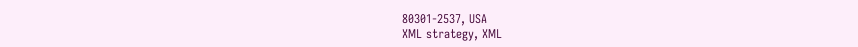80301-2537, USA
XML strategy, XML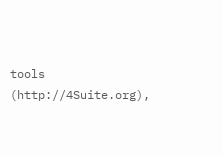tools (http://4Suite.org),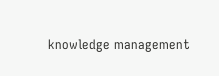knowledge management